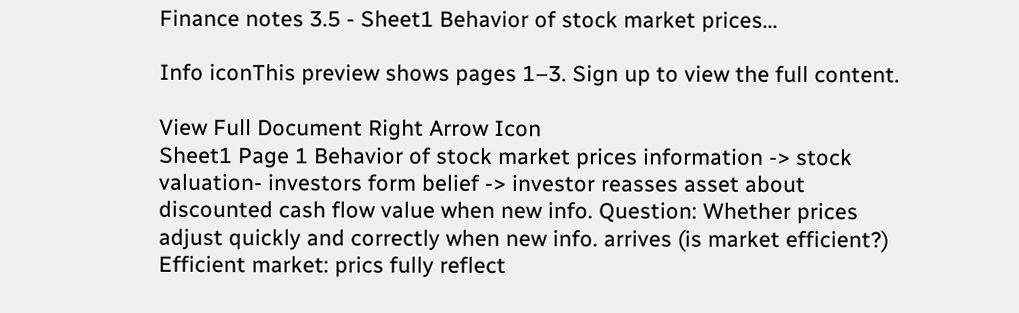Finance notes 3.5 - Sheet1 Behavior of stock market prices...

Info iconThis preview shows pages 1–3. Sign up to view the full content.

View Full Document Right Arrow Icon
Sheet1 Page 1 Behavior of stock market prices information -> stock valuation- investors form belief -> investor reasses asset about discounted cash flow value when new info. Question: Whether prices adjust quickly and correctly when new info. arrives (is market efficient?) Efficient market: prics fully reflect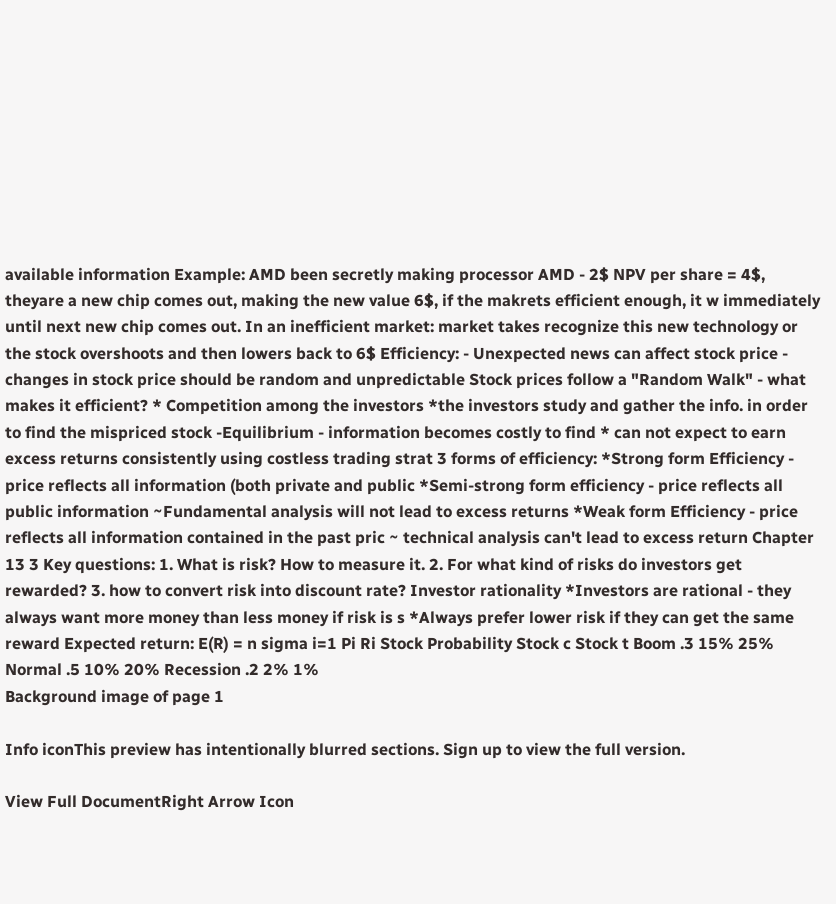available information Example: AMD been secretly making processor AMD - 2$ NPV per share = 4$, theyare a new chip comes out, making the new value 6$, if the makrets efficient enough, it w immediately until next new chip comes out. In an inefficient market: market takes recognize this new technology or the stock overshoots and then lowers back to 6$ Efficiency: - Unexpected news can affect stock price - changes in stock price should be random and unpredictable Stock prices follow a "Random Walk" - what makes it efficient? * Competition among the investors *the investors study and gather the info. in order to find the mispriced stock -Equilibrium - information becomes costly to find * can not expect to earn excess returns consistently using costless trading strat 3 forms of efficiency: *Strong form Efficiency - price reflects all information (both private and public *Semi-strong form efficiency - price reflects all public information ~Fundamental analysis will not lead to excess returns *Weak form Efficiency - price reflects all information contained in the past pric ~ technical analysis can't lead to excess return Chapter 13 3 Key questions: 1. What is risk? How to measure it. 2. For what kind of risks do investors get rewarded? 3. how to convert risk into discount rate? Investor rationality *Investors are rational - they always want more money than less money if risk is s *Always prefer lower risk if they can get the same reward Expected return: E(R) = n sigma i=1 Pi Ri Stock Probability Stock c Stock t Boom .3 15% 25% Normal .5 10% 20% Recession .2 2% 1%
Background image of page 1

Info iconThis preview has intentionally blurred sections. Sign up to view the full version.

View Full DocumentRight Arrow Icon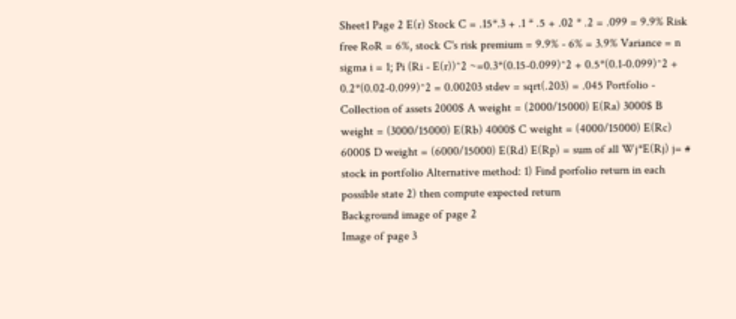Sheet1 Page 2 E(r) Stock C = .15*.3 + .1 * .5 + .02 * .2 = .099 = 9.9% Risk free RoR = 6%, stock C's risk premium = 9.9% - 6% = 3.9% Variance = n sigma i = 1; Pi (Ri - E(r))^2 ~=0.3*(0.15-0.099)^2 + 0.5*(0.1-0.099)^2 + 0.2*(0.02-0.099)^2 = 0.00203 stdev = sqrt(.203) = .045 Portfolio - Collection of assets 2000$ A weight = (2000/15000) E(Ra) 3000$ B weight = (3000/15000) E(Rb) 4000$ C weight = (4000/15000) E(Rc) 6000$ D weight = (6000/15000) E(Rd) E(Rp) = sum of all Wj*E(Rj) j= # stock in portfolio Alternative method: 1) Find porfolio return in each possible state 2) then compute expected return
Background image of page 2
Image of page 3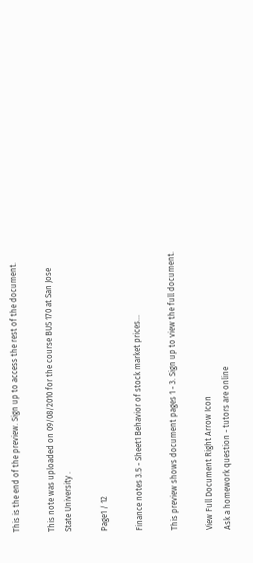This is the end of the preview. Sign up to access the rest of the document.

This note was uploaded on 09/08/2010 for the course BUS 170 at San Jose State University .

Page1 / 12

Finance notes 3.5 - Sheet1 Behavior of stock market prices...

This preview shows document pages 1 - 3. Sign up to view the full document.

View Full Document Right Arrow Icon
Ask a homework question - tutors are online